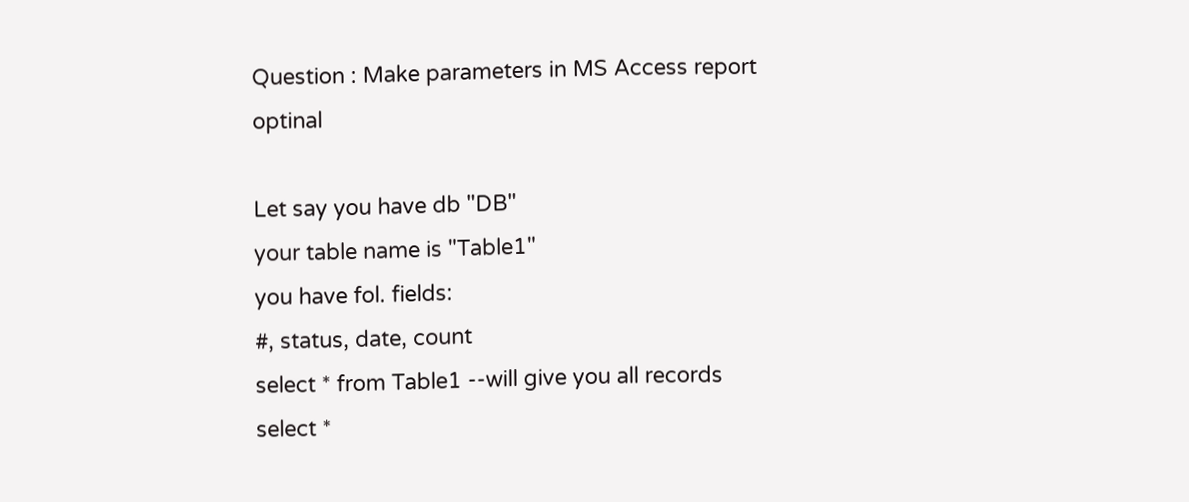Question : Make parameters in MS Access report optinal

Let say you have db "DB"
your table name is "Table1"
you have fol. fields:
#, status, date, count
select * from Table1 --will give you all records
select *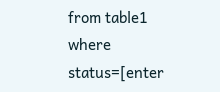from table1 where status=[enter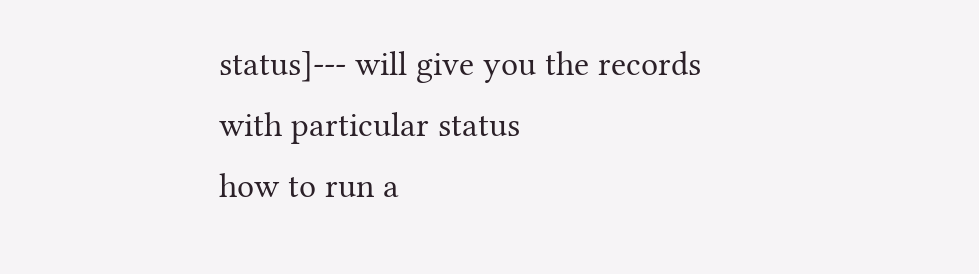status]--- will give you the records with particular status
how to run a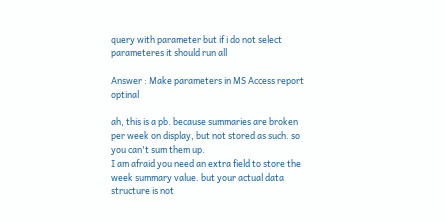query with parameter but if i do not select parameteres it should run all

Answer : Make parameters in MS Access report optinal

ah, this is a pb. because summaries are broken per week on display, but not stored as such. so you can't sum them up.
I am afraid you need an extra field to store the week summary value. but your actual data structure is not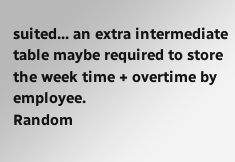suited... an extra intermediate table maybe required to store the week time + overtime by employee.
Random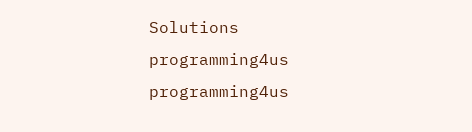Solutions
programming4us programming4us